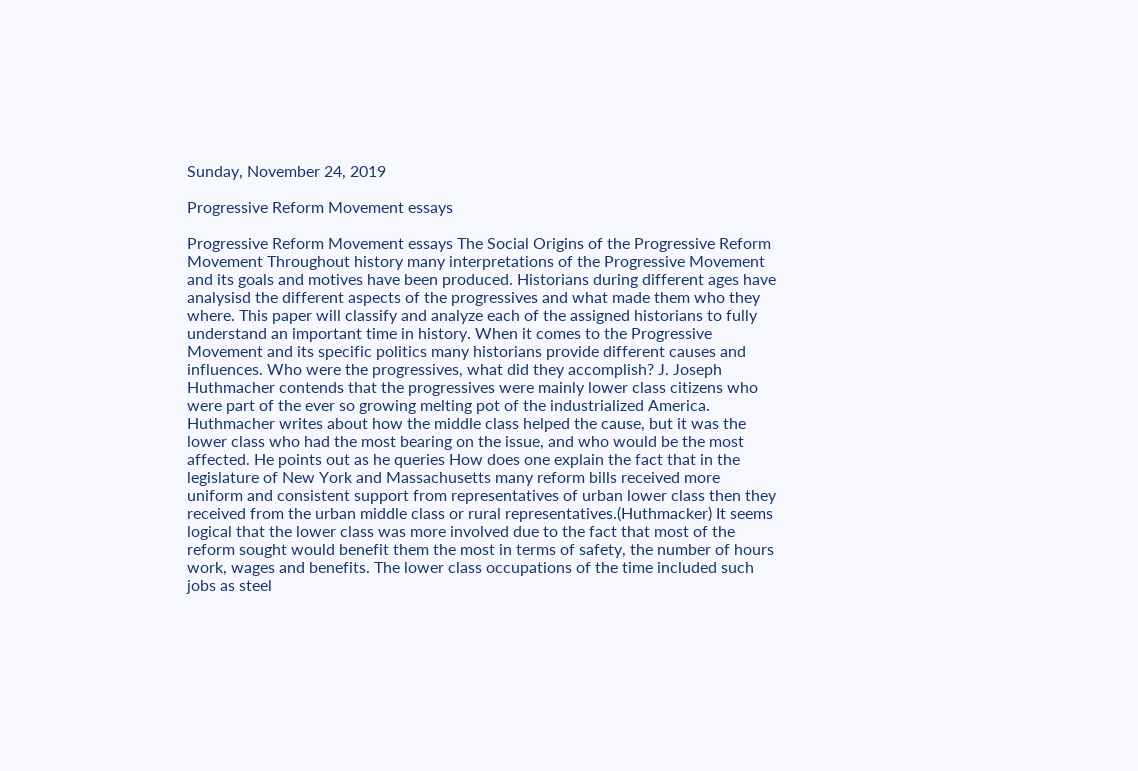Sunday, November 24, 2019

Progressive Reform Movement essays

Progressive Reform Movement essays The Social Origins of the Progressive Reform Movement Throughout history many interpretations of the Progressive Movement and its goals and motives have been produced. Historians during different ages have analysisd the different aspects of the progressives and what made them who they where. This paper will classify and analyze each of the assigned historians to fully understand an important time in history. When it comes to the Progressive Movement and its specific politics many historians provide different causes and influences. Who were the progressives, what did they accomplish? J. Joseph Huthmacher contends that the progressives were mainly lower class citizens who were part of the ever so growing melting pot of the industrialized America. Huthmacher writes about how the middle class helped the cause, but it was the lower class who had the most bearing on the issue, and who would be the most affected. He points out as he queries How does one explain the fact that in the legislature of New York and Massachusetts many reform bills received more uniform and consistent support from representatives of urban lower class then they received from the urban middle class or rural representatives.(Huthmacker) It seems logical that the lower class was more involved due to the fact that most of the reform sought would benefit them the most in terms of safety, the number of hours work, wages and benefits. The lower class occupations of the time included such jobs as steel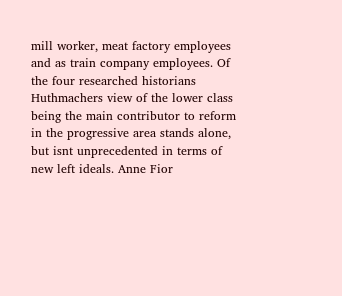mill worker, meat factory employees and as train company employees. Of the four researched historians Huthmachers view of the lower class being the main contributor to reform in the progressive area stands alone, but isnt unprecedented in terms of new left ideals. Anne Fior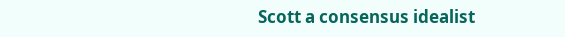Scott a consensus idealist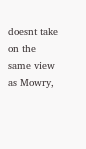doesnt take on the same view as Mowry,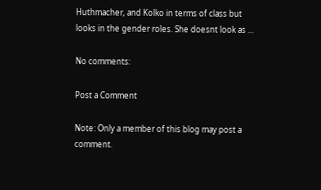Huthmacher, and Kolko in terms of class but looks in the gender roles. She doesnt look as ...

No comments:

Post a Comment

Note: Only a member of this blog may post a comment.